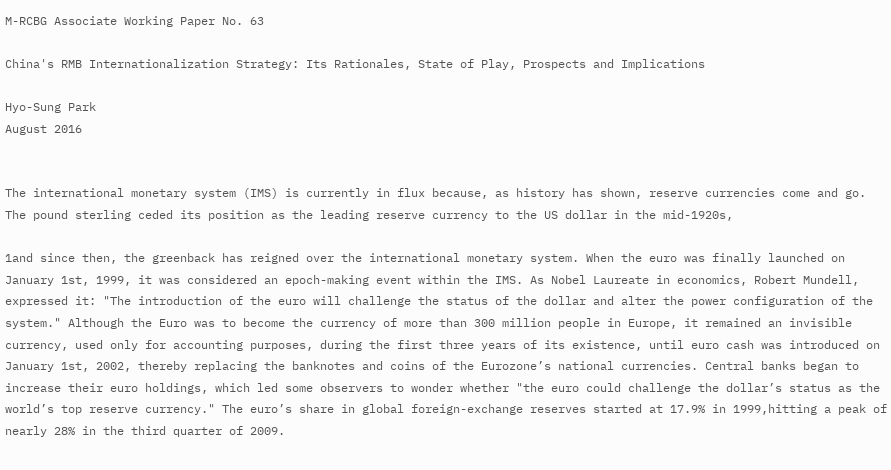M-RCBG Associate Working Paper No. 63

China's RMB Internationalization Strategy: Its Rationales, State of Play, Prospects and Implications

Hyo-Sung Park
August 2016


The international monetary system (IMS) is currently in flux because, as history has shown, reserve currencies come and go. The pound sterling ceded its position as the leading reserve currency to the US dollar in the mid-1920s,

1and since then, the greenback has reigned over the international monetary system. When the euro was finally launched on January 1st, 1999, it was considered an epoch-making event within the IMS. As Nobel Laureate in economics, Robert Mundell, expressed it: "The introduction of the euro will challenge the status of the dollar and alter the power configuration of the system." Although the Euro was to become the currency of more than 300 million people in Europe, it remained an invisible currency, used only for accounting purposes, during the first three years of its existence, until euro cash was introduced on January 1st, 2002, thereby replacing the banknotes and coins of the Eurozone’s national currencies. Central banks began to increase their euro holdings, which led some observers to wonder whether "the euro could challenge the dollar’s status as the world’s top reserve currency." The euro’s share in global foreign-exchange reserves started at 17.9% in 1999,hitting a peak of nearly 28% in the third quarter of 2009.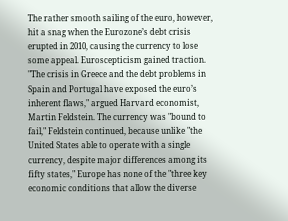The rather smooth sailing of the euro, however, hit a snag when the Eurozone’s debt crisis erupted in 2010, causing the currency to lose some appeal. Euroscepticism gained traction. "The crisis in Greece and the debt problems in Spain and Portugal have exposed the euro’s inherent flaws," argued Harvard economist, Martin Feldstein. The currency was "bound to fail," Feldstein continued, because unlike "the United States able to operate with a single currency, despite major differences among its fifty states," Europe has none of the "three key economic conditions that allow the diverse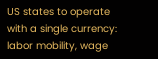US states to operate with a single currency: labor mobility, wage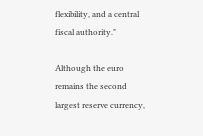flexibility, and a central fiscal authority."

Although the euro remains the second largest reserve currency,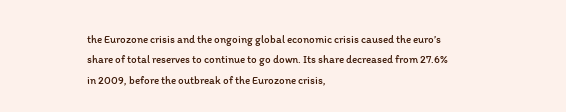the Eurozone crisis and the ongoing global economic crisis caused the euro’s share of total reserves to continue to go down. Its share decreased from 27.6% in 2009, before the outbreak of the Eurozone crisis,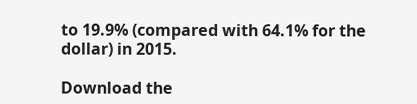to 19.9% (compared with 64.1% for the dollar) in 2015.

Download the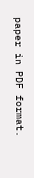paper in PDF format.